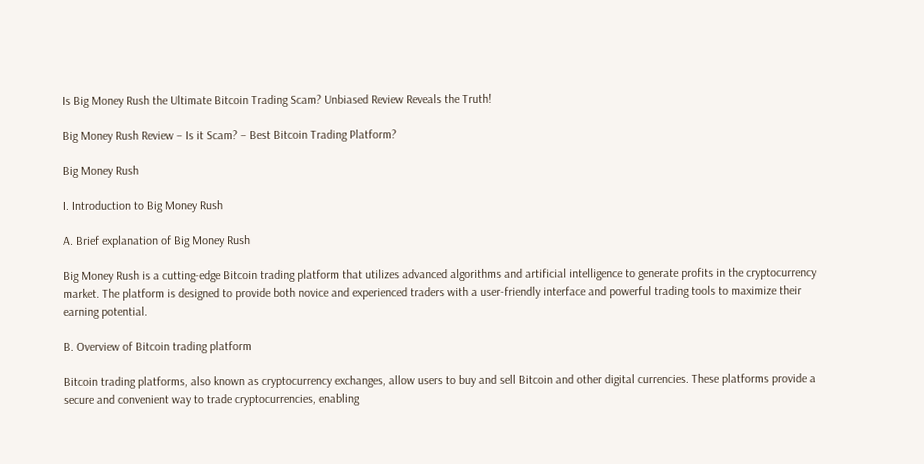Is Big Money Rush the Ultimate Bitcoin Trading Scam? Unbiased Review Reveals the Truth!

Big Money Rush Review – Is it Scam? – Best Bitcoin Trading Platform?

Big Money Rush

I. Introduction to Big Money Rush

A. Brief explanation of Big Money Rush

Big Money Rush is a cutting-edge Bitcoin trading platform that utilizes advanced algorithms and artificial intelligence to generate profits in the cryptocurrency market. The platform is designed to provide both novice and experienced traders with a user-friendly interface and powerful trading tools to maximize their earning potential.

B. Overview of Bitcoin trading platform

Bitcoin trading platforms, also known as cryptocurrency exchanges, allow users to buy and sell Bitcoin and other digital currencies. These platforms provide a secure and convenient way to trade cryptocurrencies, enabling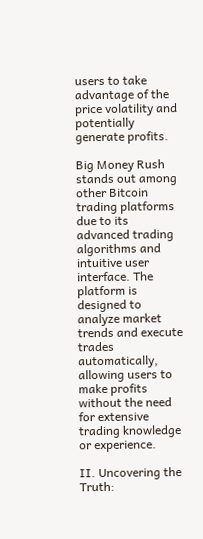users to take advantage of the price volatility and potentially generate profits.

Big Money Rush stands out among other Bitcoin trading platforms due to its advanced trading algorithms and intuitive user interface. The platform is designed to analyze market trends and execute trades automatically, allowing users to make profits without the need for extensive trading knowledge or experience.

II. Uncovering the Truth: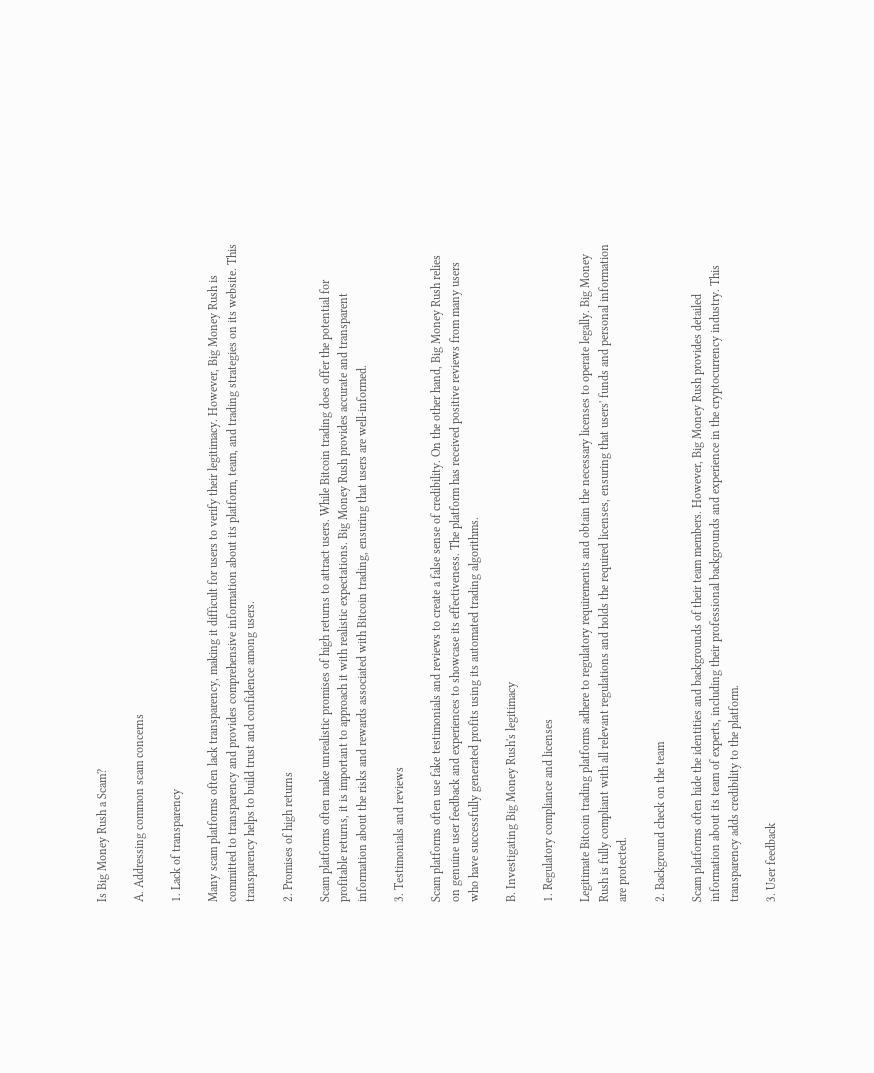Is Big Money Rush a Scam?

A. Addressing common scam concerns

1. Lack of transparency

Many scam platforms often lack transparency, making it difficult for users to verify their legitimacy. However, Big Money Rush is committed to transparency and provides comprehensive information about its platform, team, and trading strategies on its website. This transparency helps to build trust and confidence among users.

2. Promises of high returns

Scam platforms often make unrealistic promises of high returns to attract users. While Bitcoin trading does offer the potential for profitable returns, it is important to approach it with realistic expectations. Big Money Rush provides accurate and transparent information about the risks and rewards associated with Bitcoin trading, ensuring that users are well-informed.

3. Testimonials and reviews

Scam platforms often use fake testimonials and reviews to create a false sense of credibility. On the other hand, Big Money Rush relies on genuine user feedback and experiences to showcase its effectiveness. The platform has received positive reviews from many users who have successfully generated profits using its automated trading algorithms.

B. Investigating Big Money Rush's legitimacy

1. Regulatory compliance and licenses

Legitimate Bitcoin trading platforms adhere to regulatory requirements and obtain the necessary licenses to operate legally. Big Money Rush is fully compliant with all relevant regulations and holds the required licenses, ensuring that users' funds and personal information are protected.

2. Background check on the team

Scam platforms often hide the identities and backgrounds of their team members. However, Big Money Rush provides detailed information about its team of experts, including their professional backgrounds and experience in the cryptocurrency industry. This transparency adds credibility to the platform.

3. User feedback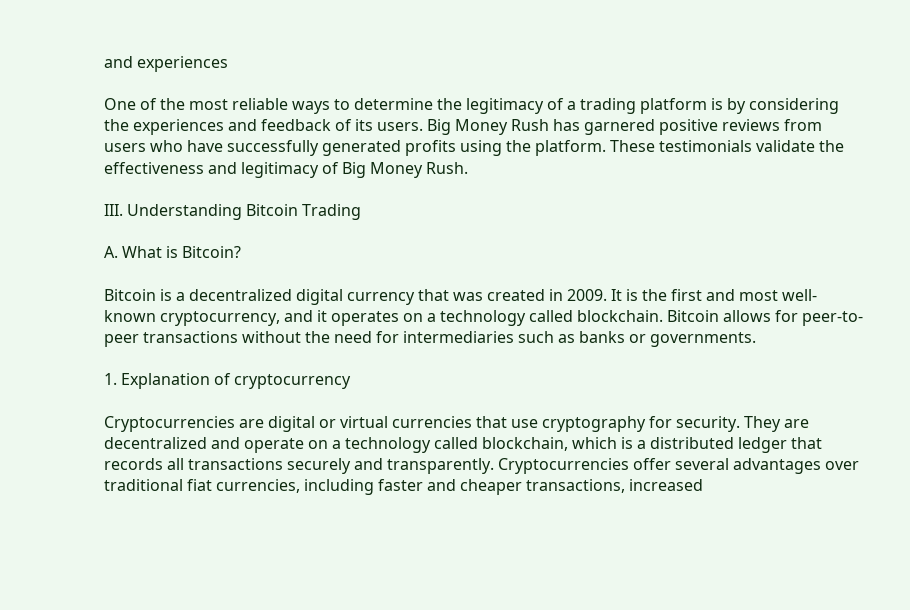and experiences

One of the most reliable ways to determine the legitimacy of a trading platform is by considering the experiences and feedback of its users. Big Money Rush has garnered positive reviews from users who have successfully generated profits using the platform. These testimonials validate the effectiveness and legitimacy of Big Money Rush.

III. Understanding Bitcoin Trading

A. What is Bitcoin?

Bitcoin is a decentralized digital currency that was created in 2009. It is the first and most well-known cryptocurrency, and it operates on a technology called blockchain. Bitcoin allows for peer-to-peer transactions without the need for intermediaries such as banks or governments.

1. Explanation of cryptocurrency

Cryptocurrencies are digital or virtual currencies that use cryptography for security. They are decentralized and operate on a technology called blockchain, which is a distributed ledger that records all transactions securely and transparently. Cryptocurrencies offer several advantages over traditional fiat currencies, including faster and cheaper transactions, increased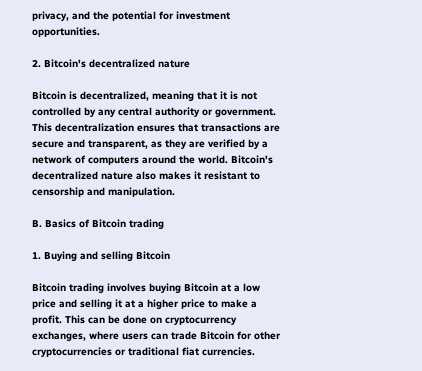privacy, and the potential for investment opportunities.

2. Bitcoin's decentralized nature

Bitcoin is decentralized, meaning that it is not controlled by any central authority or government. This decentralization ensures that transactions are secure and transparent, as they are verified by a network of computers around the world. Bitcoin's decentralized nature also makes it resistant to censorship and manipulation.

B. Basics of Bitcoin trading

1. Buying and selling Bitcoin

Bitcoin trading involves buying Bitcoin at a low price and selling it at a higher price to make a profit. This can be done on cryptocurrency exchanges, where users can trade Bitcoin for other cryptocurrencies or traditional fiat currencies.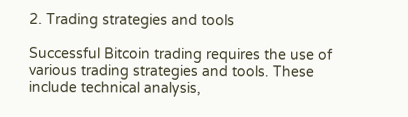2. Trading strategies and tools

Successful Bitcoin trading requires the use of various trading strategies and tools. These include technical analysis,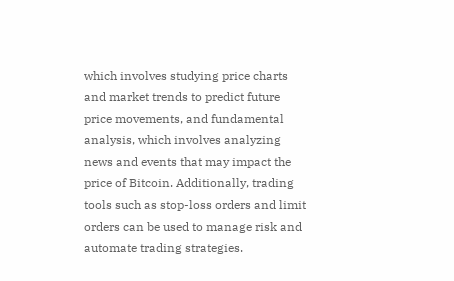which involves studying price charts and market trends to predict future price movements, and fundamental analysis, which involves analyzing news and events that may impact the price of Bitcoin. Additionally, trading tools such as stop-loss orders and limit orders can be used to manage risk and automate trading strategies.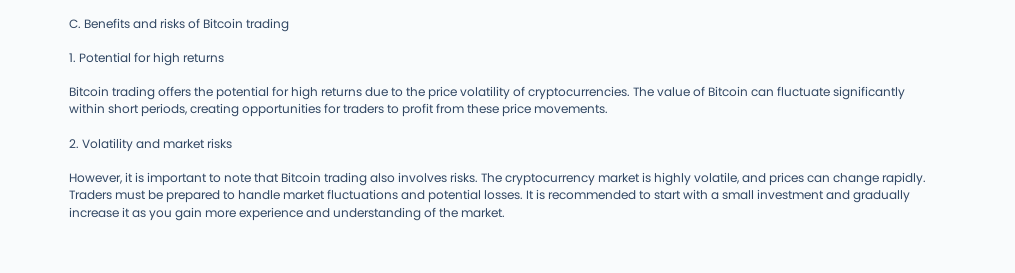C. Benefits and risks of Bitcoin trading

1. Potential for high returns

Bitcoin trading offers the potential for high returns due to the price volatility of cryptocurrencies. The value of Bitcoin can fluctuate significantly within short periods, creating opportunities for traders to profit from these price movements.

2. Volatility and market risks

However, it is important to note that Bitcoin trading also involves risks. The cryptocurrency market is highly volatile, and prices can change rapidly. Traders must be prepared to handle market fluctuations and potential losses. It is recommended to start with a small investment and gradually increase it as you gain more experience and understanding of the market.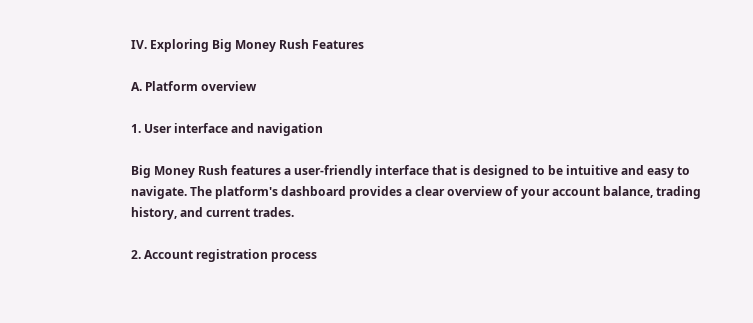IV. Exploring Big Money Rush Features

A. Platform overview

1. User interface and navigation

Big Money Rush features a user-friendly interface that is designed to be intuitive and easy to navigate. The platform's dashboard provides a clear overview of your account balance, trading history, and current trades.

2. Account registration process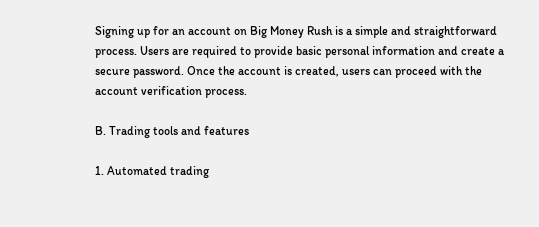Signing up for an account on Big Money Rush is a simple and straightforward process. Users are required to provide basic personal information and create a secure password. Once the account is created, users can proceed with the account verification process.

B. Trading tools and features

1. Automated trading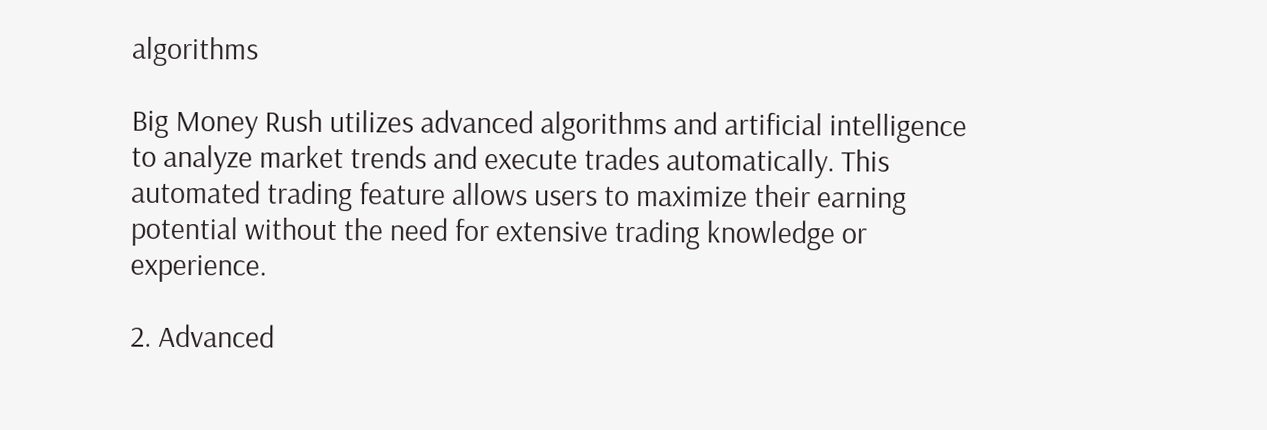algorithms

Big Money Rush utilizes advanced algorithms and artificial intelligence to analyze market trends and execute trades automatically. This automated trading feature allows users to maximize their earning potential without the need for extensive trading knowledge or experience.

2. Advanced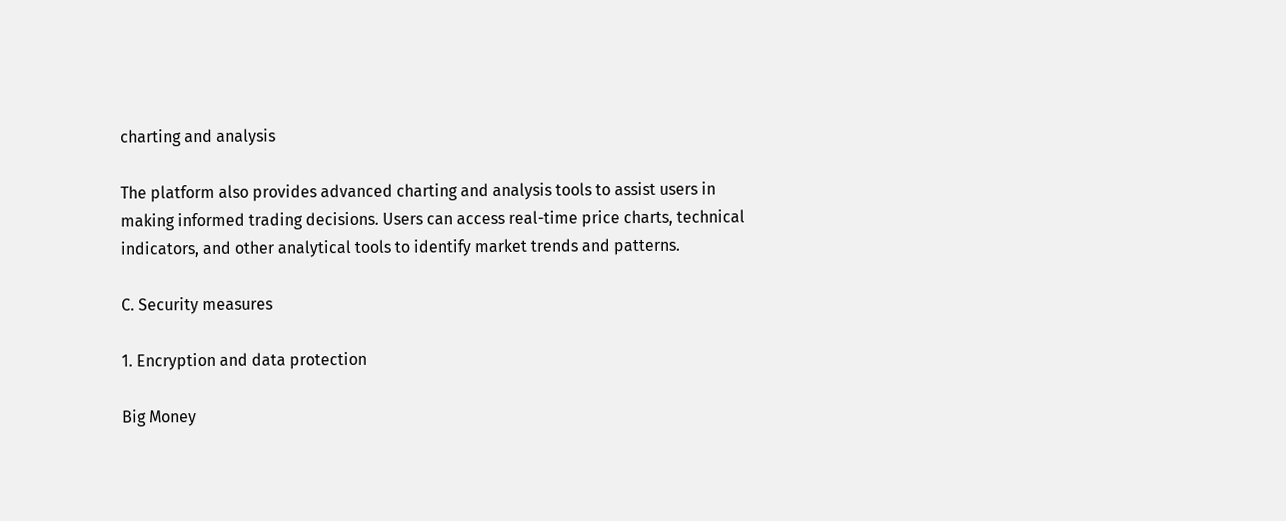charting and analysis

The platform also provides advanced charting and analysis tools to assist users in making informed trading decisions. Users can access real-time price charts, technical indicators, and other analytical tools to identify market trends and patterns.

C. Security measures

1. Encryption and data protection

Big Money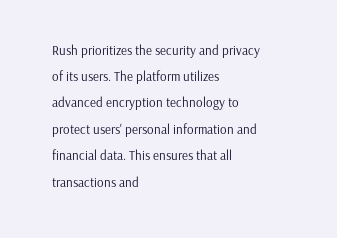Rush prioritizes the security and privacy of its users. The platform utilizes advanced encryption technology to protect users' personal information and financial data. This ensures that all transactions and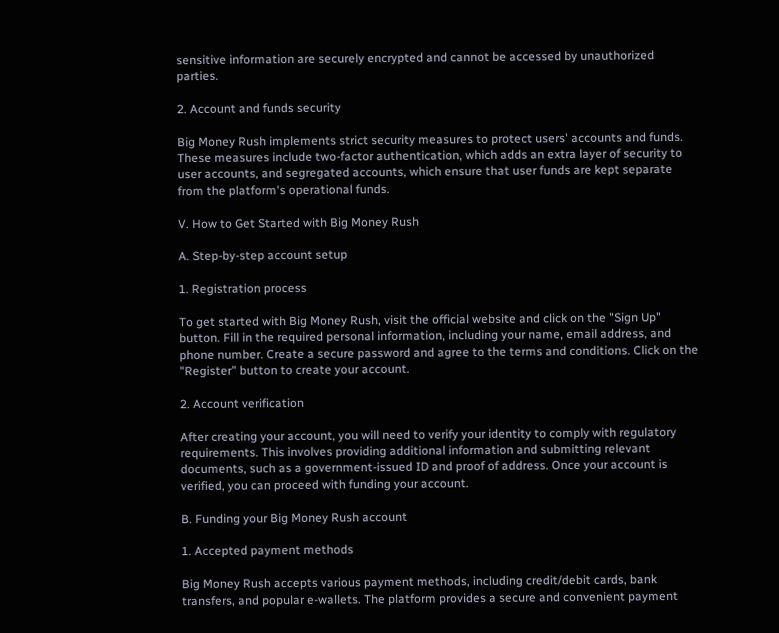sensitive information are securely encrypted and cannot be accessed by unauthorized parties.

2. Account and funds security

Big Money Rush implements strict security measures to protect users' accounts and funds. These measures include two-factor authentication, which adds an extra layer of security to user accounts, and segregated accounts, which ensure that user funds are kept separate from the platform's operational funds.

V. How to Get Started with Big Money Rush

A. Step-by-step account setup

1. Registration process

To get started with Big Money Rush, visit the official website and click on the "Sign Up" button. Fill in the required personal information, including your name, email address, and phone number. Create a secure password and agree to the terms and conditions. Click on the "Register" button to create your account.

2. Account verification

After creating your account, you will need to verify your identity to comply with regulatory requirements. This involves providing additional information and submitting relevant documents, such as a government-issued ID and proof of address. Once your account is verified, you can proceed with funding your account.

B. Funding your Big Money Rush account

1. Accepted payment methods

Big Money Rush accepts various payment methods, including credit/debit cards, bank transfers, and popular e-wallets. The platform provides a secure and convenient payment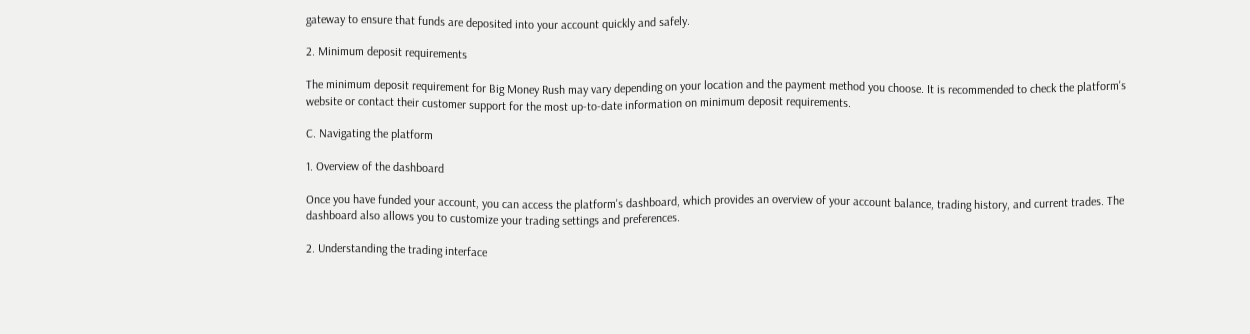gateway to ensure that funds are deposited into your account quickly and safely.

2. Minimum deposit requirements

The minimum deposit requirement for Big Money Rush may vary depending on your location and the payment method you choose. It is recommended to check the platform's website or contact their customer support for the most up-to-date information on minimum deposit requirements.

C. Navigating the platform

1. Overview of the dashboard

Once you have funded your account, you can access the platform's dashboard, which provides an overview of your account balance, trading history, and current trades. The dashboard also allows you to customize your trading settings and preferences.

2. Understanding the trading interface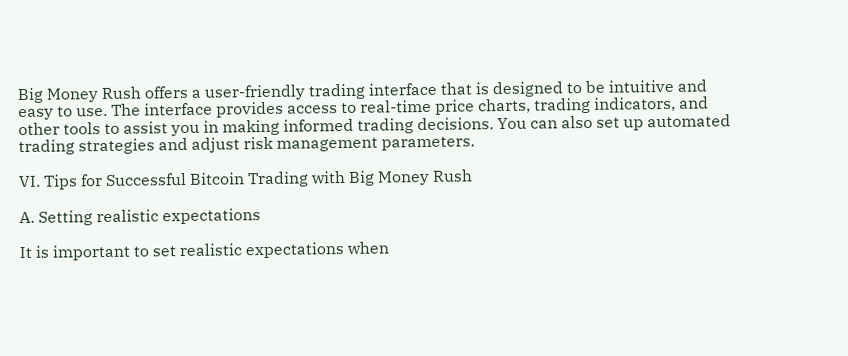Big Money Rush offers a user-friendly trading interface that is designed to be intuitive and easy to use. The interface provides access to real-time price charts, trading indicators, and other tools to assist you in making informed trading decisions. You can also set up automated trading strategies and adjust risk management parameters.

VI. Tips for Successful Bitcoin Trading with Big Money Rush

A. Setting realistic expectations

It is important to set realistic expectations when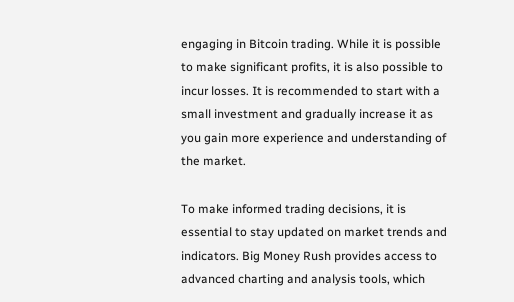engaging in Bitcoin trading. While it is possible to make significant profits, it is also possible to incur losses. It is recommended to start with a small investment and gradually increase it as you gain more experience and understanding of the market.

To make informed trading decisions, it is essential to stay updated on market trends and indicators. Big Money Rush provides access to advanced charting and analysis tools, which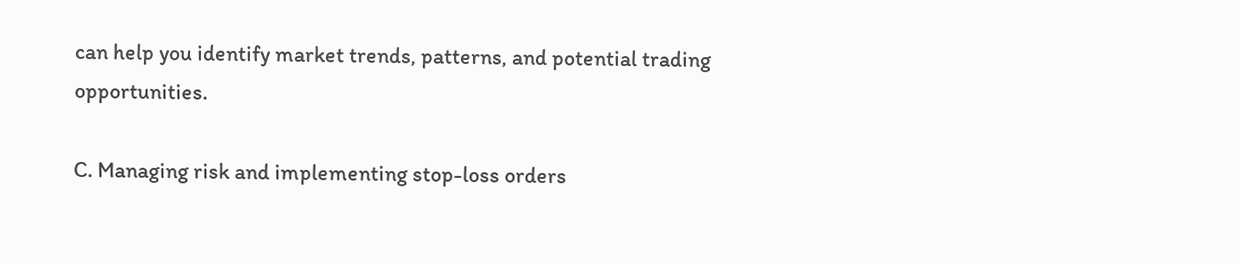can help you identify market trends, patterns, and potential trading opportunities.

C. Managing risk and implementing stop-loss orders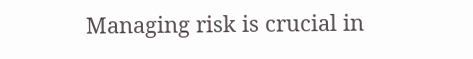Managing risk is crucial in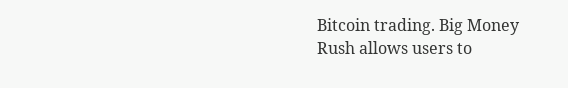Bitcoin trading. Big Money Rush allows users to